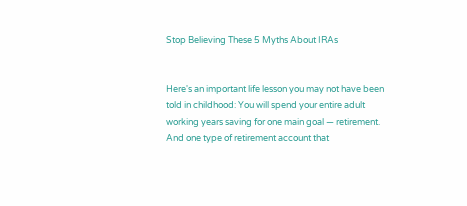Stop Believing These 5 Myths About IRAs


Here's an important life lesson you may not have been told in childhood: You will spend your entire adult working years saving for one main goal — retirement. And one type of retirement account that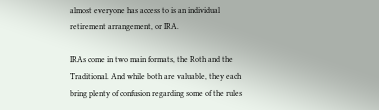almost everyone has access to is an individual retirement arrangement, or IRA.

IRAs come in two main formats, the Roth and the Traditional. And while both are valuable, they each bring plenty of confusion regarding some of the rules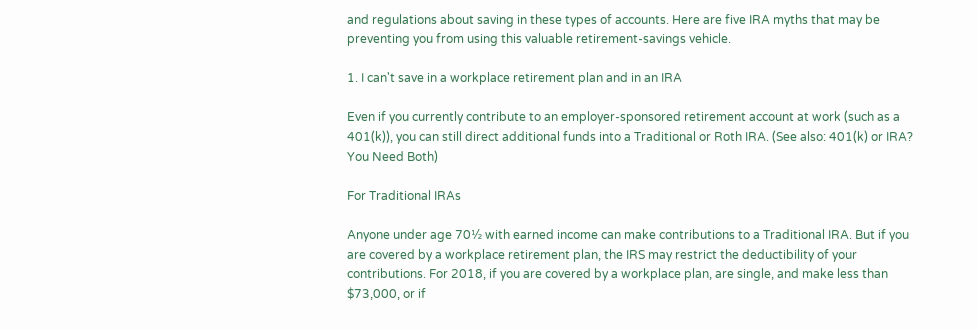and regulations about saving in these types of accounts. Here are five IRA myths that may be preventing you from using this valuable retirement-savings vehicle.

1. I can't save in a workplace retirement plan and in an IRA

Even if you currently contribute to an employer-sponsored retirement account at work (such as a 401(k)), you can still direct additional funds into a Traditional or Roth IRA. (See also: 401(k) or IRA? You Need Both)

For Traditional IRAs

Anyone under age 70½ with earned income can make contributions to a Traditional IRA. But if you are covered by a workplace retirement plan, the IRS may restrict the deductibility of your contributions. For 2018, if you are covered by a workplace plan, are single, and make less than $73,000, or if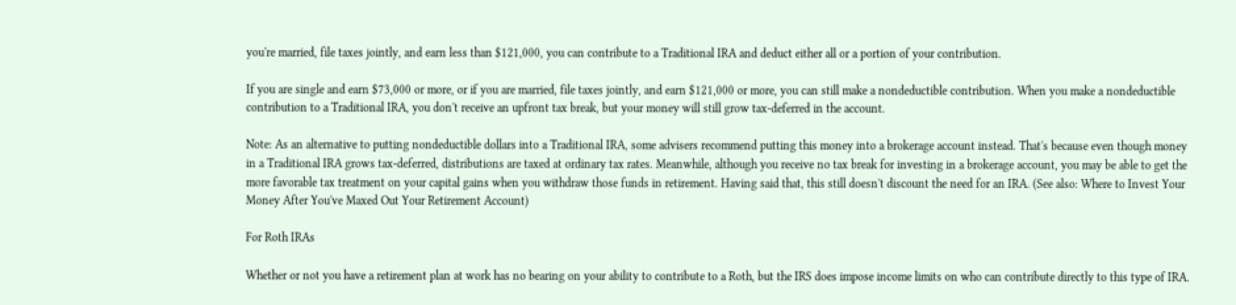you're married, file taxes jointly, and earn less than $121,000, you can contribute to a Traditional IRA and deduct either all or a portion of your contribution.

If you are single and earn $73,000 or more, or if you are married, file taxes jointly, and earn $121,000 or more, you can still make a nondeductible contribution. When you make a nondeductible contribution to a Traditional IRA, you don't receive an upfront tax break, but your money will still grow tax-deferred in the account.

Note: As an alternative to putting nondeductible dollars into a Traditional IRA, some advisers recommend putting this money into a brokerage account instead. That's because even though money in a Traditional IRA grows tax-deferred, distributions are taxed at ordinary tax rates. Meanwhile, although you receive no tax break for investing in a brokerage account, you may be able to get the more favorable tax treatment on your capital gains when you withdraw those funds in retirement. Having said that, this still doesn't discount the need for an IRA. (See also: Where to Invest Your Money After You've Maxed Out Your Retirement Account)

For Roth IRAs

Whether or not you have a retirement plan at work has no bearing on your ability to contribute to a Roth, but the IRS does impose income limits on who can contribute directly to this type of IRA.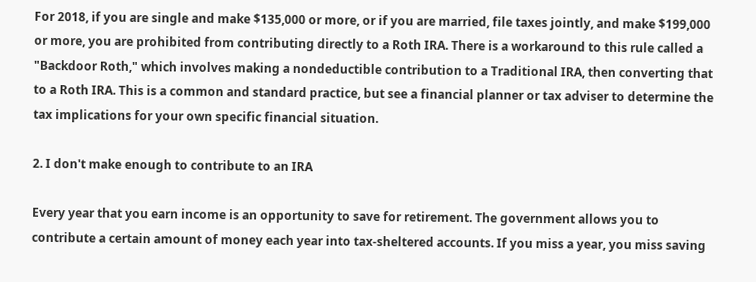For 2018, if you are single and make $135,000 or more, or if you are married, file taxes jointly, and make $199,000 or more, you are prohibited from contributing directly to a Roth IRA. There is a workaround to this rule called a "Backdoor Roth," which involves making a nondeductible contribution to a Traditional IRA, then converting that to a Roth IRA. This is a common and standard practice, but see a financial planner or tax adviser to determine the tax implications for your own specific financial situation.

2. I don't make enough to contribute to an IRA

Every year that you earn income is an opportunity to save for retirement. The government allows you to contribute a certain amount of money each year into tax-sheltered accounts. If you miss a year, you miss saving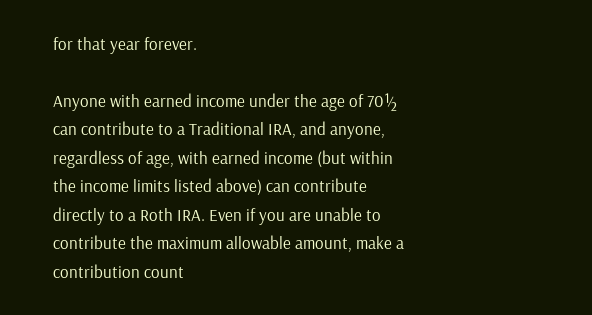for that year forever.

Anyone with earned income under the age of 70½ can contribute to a Traditional IRA, and anyone, regardless of age, with earned income (but within the income limits listed above) can contribute directly to a Roth IRA. Even if you are unable to contribute the maximum allowable amount, make a contribution count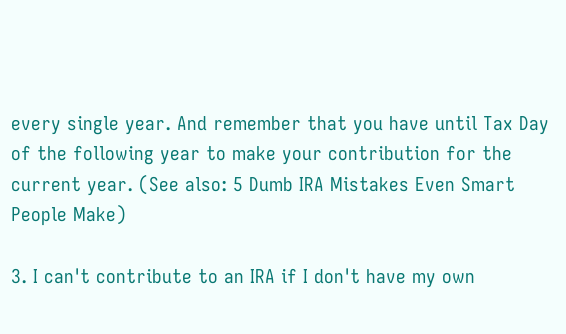every single year. And remember that you have until Tax Day of the following year to make your contribution for the current year. (See also: 5 Dumb IRA Mistakes Even Smart People Make)

3. I can't contribute to an IRA if I don't have my own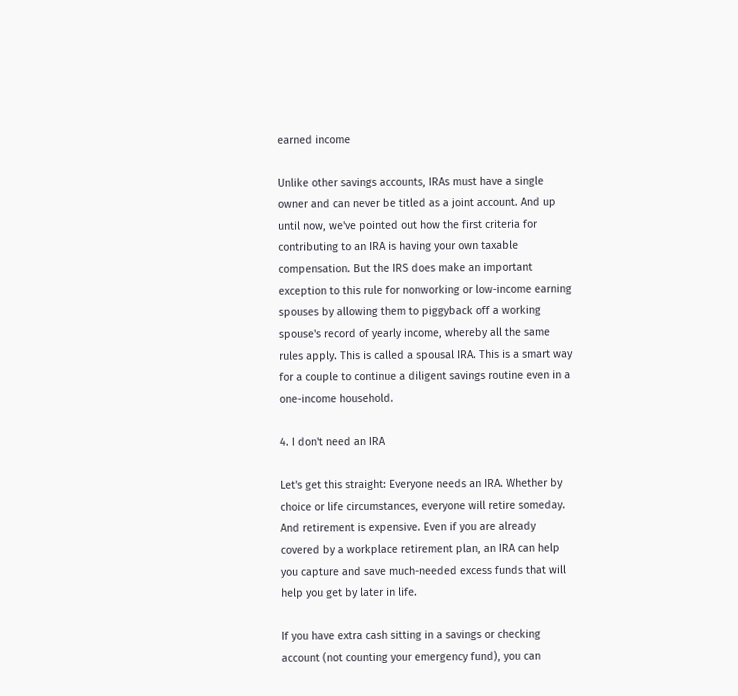earned income

Unlike other savings accounts, IRAs must have a single owner and can never be titled as a joint account. And up until now, we've pointed out how the first criteria for contributing to an IRA is having your own taxable compensation. But the IRS does make an important exception to this rule for nonworking or low-income earning spouses by allowing them to piggyback off a working spouse's record of yearly income, whereby all the same rules apply. This is called a spousal IRA. This is a smart way for a couple to continue a diligent savings routine even in a one-income household.

4. I don't need an IRA

Let's get this straight: Everyone needs an IRA. Whether by choice or life circumstances, everyone will retire someday. And retirement is expensive. Even if you are already covered by a workplace retirement plan, an IRA can help you capture and save much-needed excess funds that will help you get by later in life.

If you have extra cash sitting in a savings or checking account (not counting your emergency fund), you can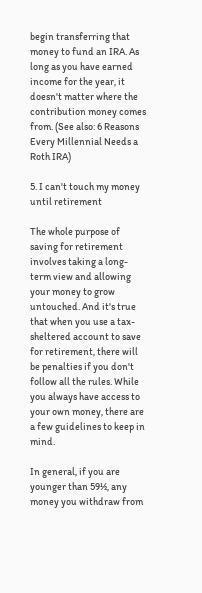begin transferring that money to fund an IRA. As long as you have earned income for the year, it doesn't matter where the contribution money comes from. (See also: 6 Reasons Every Millennial Needs a Roth IRA)

5. I can't touch my money until retirement

The whole purpose of saving for retirement involves taking a long-term view and allowing your money to grow untouched. And it's true that when you use a tax-sheltered account to save for retirement, there will be penalties if you don't follow all the rules. While you always have access to your own money, there are a few guidelines to keep in mind.

In general, if you are younger than 59½, any money you withdraw from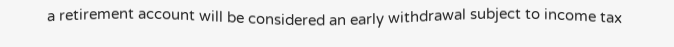a retirement account will be considered an early withdrawal subject to income tax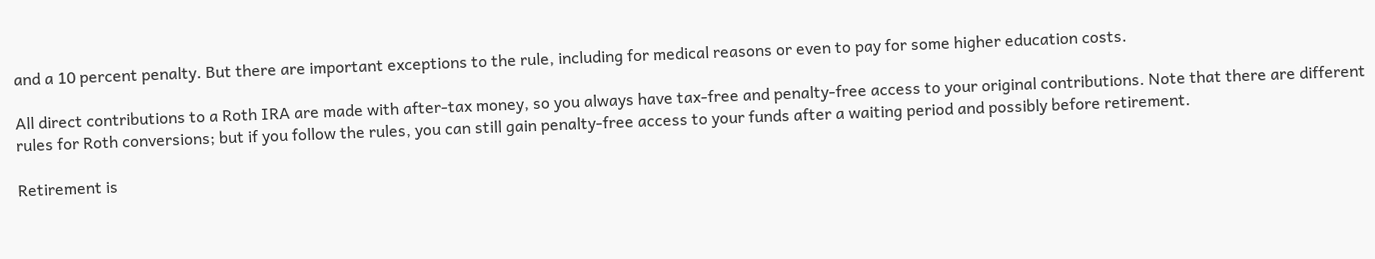and a 10 percent penalty. But there are important exceptions to the rule, including for medical reasons or even to pay for some higher education costs.

All direct contributions to a Roth IRA are made with after-tax money, so you always have tax-free and penalty-free access to your original contributions. Note that there are different rules for Roth conversions; but if you follow the rules, you can still gain penalty-free access to your funds after a waiting period and possibly before retirement.

Retirement is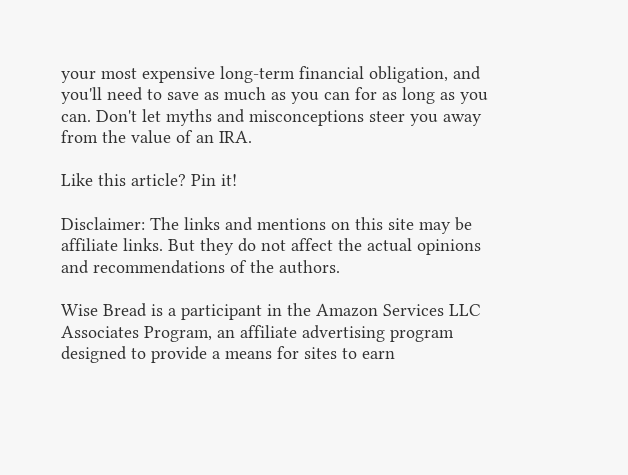your most expensive long-term financial obligation, and you'll need to save as much as you can for as long as you can. Don't let myths and misconceptions steer you away from the value of an IRA.

Like this article? Pin it!

Disclaimer: The links and mentions on this site may be affiliate links. But they do not affect the actual opinions and recommendations of the authors.

Wise Bread is a participant in the Amazon Services LLC Associates Program, an affiliate advertising program designed to provide a means for sites to earn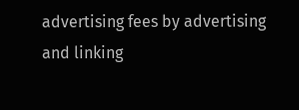advertising fees by advertising and linking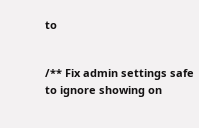to


/** Fix admin settings safe to ignore showing on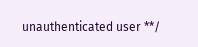unauthenticated user **/